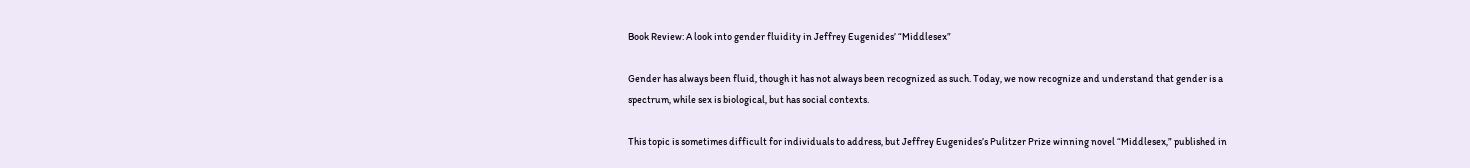Book Review: A look into gender fluidity in Jeffrey Eugenides’ “Middlesex”

Gender has always been fluid, though it has not always been recognized as such. Today, we now recognize and understand that gender is a spectrum, while sex is biological, but has social contexts.

This topic is sometimes difficult for individuals to address, but Jeffrey Eugenides’s Pulitzer Prize winning novel “Middlesex,” published in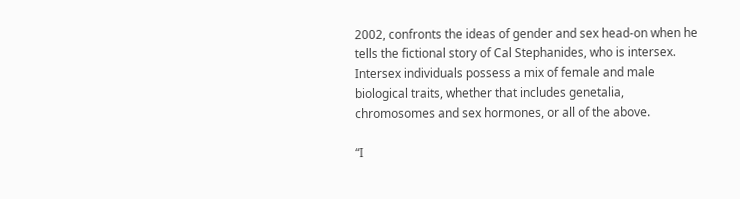2002, confronts the ideas of gender and sex head-on when he tells the fictional story of Cal Stephanides, who is intersex. Intersex individuals possess a mix of female and male biological traits, whether that includes genetalia, chromosomes and sex hormones, or all of the above.

“I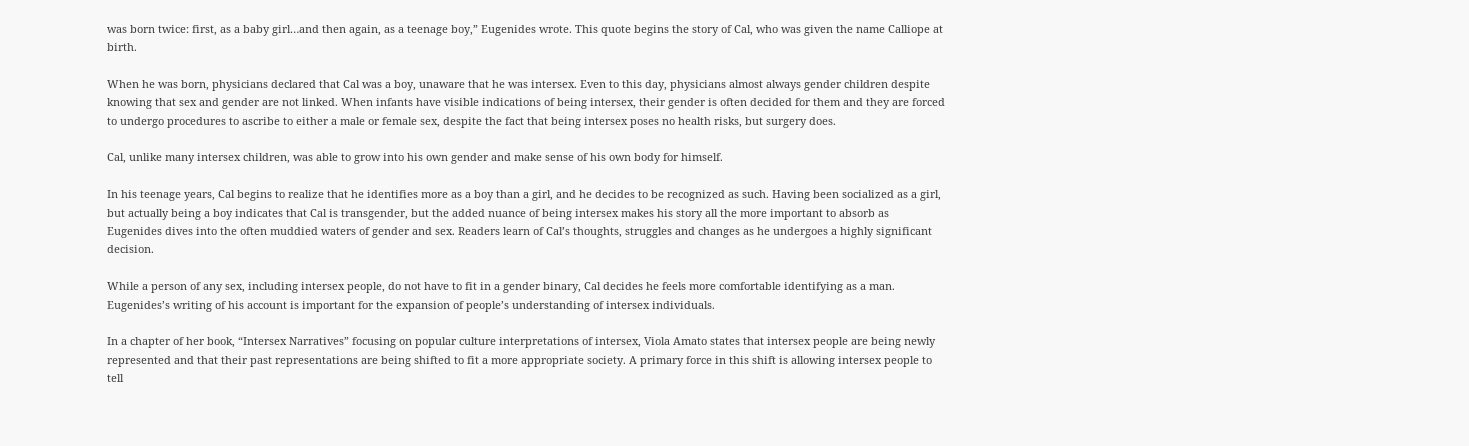was born twice: first, as a baby girl…and then again, as a teenage boy,” Eugenides wrote. This quote begins the story of Cal, who was given the name Calliope at birth.

When he was born, physicians declared that Cal was a boy, unaware that he was intersex. Even to this day, physicians almost always gender children despite knowing that sex and gender are not linked. When infants have visible indications of being intersex, their gender is often decided for them and they are forced to undergo procedures to ascribe to either a male or female sex, despite the fact that being intersex poses no health risks, but surgery does.

Cal, unlike many intersex children, was able to grow into his own gender and make sense of his own body for himself.

In his teenage years, Cal begins to realize that he identifies more as a boy than a girl, and he decides to be recognized as such. Having been socialized as a girl, but actually being a boy indicates that Cal is transgender, but the added nuance of being intersex makes his story all the more important to absorb as Eugenides dives into the often muddied waters of gender and sex. Readers learn of Cal’s thoughts, struggles and changes as he undergoes a highly significant decision.

While a person of any sex, including intersex people, do not have to fit in a gender binary, Cal decides he feels more comfortable identifying as a man. Eugenides’s writing of his account is important for the expansion of people’s understanding of intersex individuals.

In a chapter of her book, “Intersex Narratives” focusing on popular culture interpretations of intersex, Viola Amato states that intersex people are being newly represented and that their past representations are being shifted to fit a more appropriate society. A primary force in this shift is allowing intersex people to tell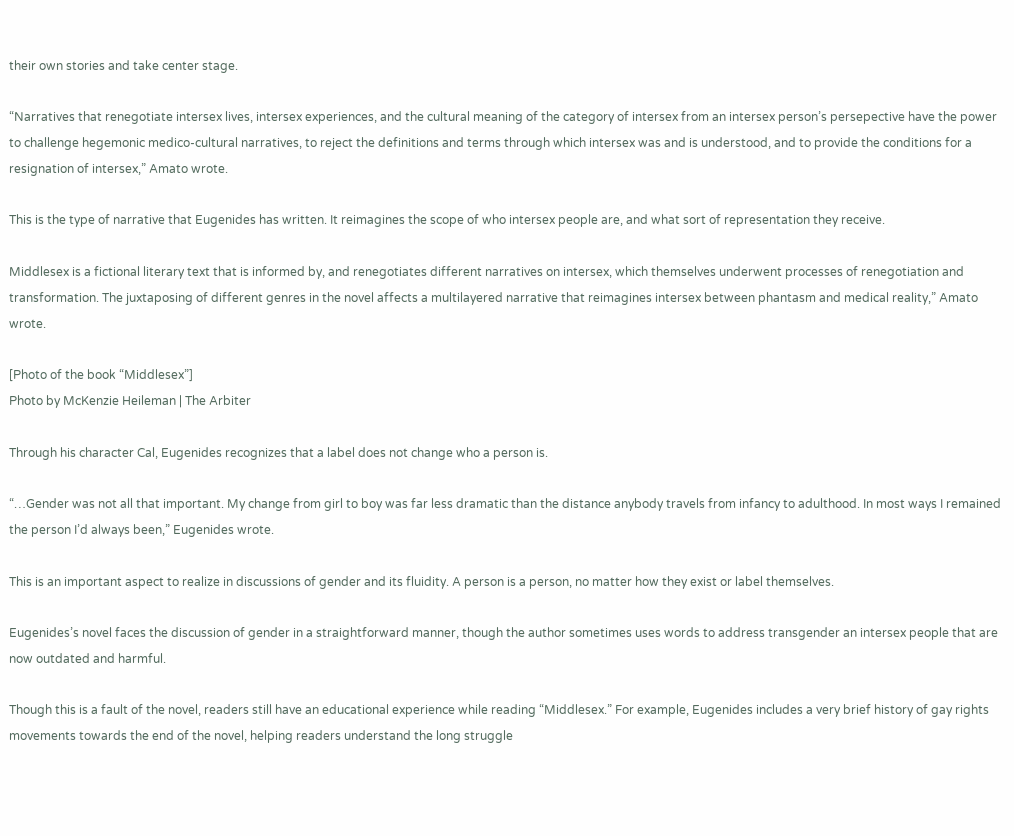their own stories and take center stage.

“Narratives that renegotiate intersex lives, intersex experiences, and the cultural meaning of the category of intersex from an intersex person’s persepective have the power to challenge hegemonic medico-cultural narratives, to reject the definitions and terms through which intersex was and is understood, and to provide the conditions for a resignation of intersex,” Amato wrote.

This is the type of narrative that Eugenides has written. It reimagines the scope of who intersex people are, and what sort of representation they receive.

Middlesex is a fictional literary text that is informed by, and renegotiates different narratives on intersex, which themselves underwent processes of renegotiation and transformation. The juxtaposing of different genres in the novel affects a multilayered narrative that reimagines intersex between phantasm and medical reality,” Amato wrote.

[Photo of the book “Middlesex”]
Photo by McKenzie Heileman | The Arbiter

Through his character Cal, Eugenides recognizes that a label does not change who a person is.

“…Gender was not all that important. My change from girl to boy was far less dramatic than the distance anybody travels from infancy to adulthood. In most ways I remained the person I’d always been,” Eugenides wrote.

This is an important aspect to realize in discussions of gender and its fluidity. A person is a person, no matter how they exist or label themselves.

Eugenides’s novel faces the discussion of gender in a straightforward manner, though the author sometimes uses words to address transgender an intersex people that are now outdated and harmful.

Though this is a fault of the novel, readers still have an educational experience while reading “Middlesex.” For example, Eugenides includes a very brief history of gay rights movements towards the end of the novel, helping readers understand the long struggle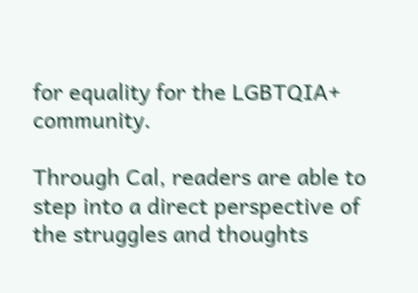for equality for the LGBTQIA+ community.

Through Cal, readers are able to step into a direct perspective of the struggles and thoughts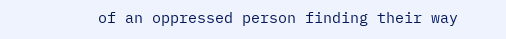of an oppressed person finding their way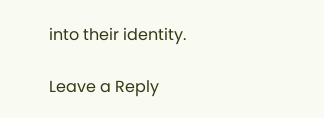into their identity.

Leave a Reply